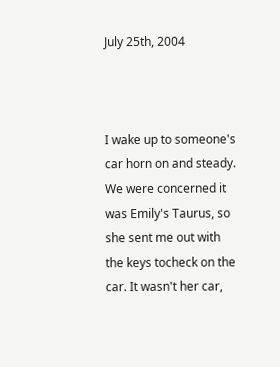July 25th, 2004



I wake up to someone's car horn on and steady. We were concerned it was Emily's Taurus, so she sent me out with the keys tocheck on the car. It wasn't her car,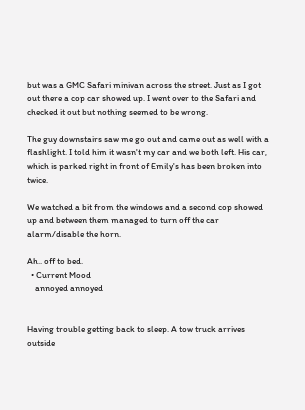but was a GMC Safari minivan across the street. Just as I got out there a cop car showed up. I went over to the Safari and checked it out but nothing seemed to be wrong.

The guy downstairs saw me go out and came out as well with a flashlight. I told him it wasn't my car and we both left. His car, which is parked right in front of Emily's has been broken into twice.

We watched a bit from the windows and a second cop showed up and between them managed to turn off the car alarm/disable the horn.

Ah.. off to bed.
  • Current Mood
    annoyed annoyed


Having trouble getting back to sleep. A tow truck arrives outside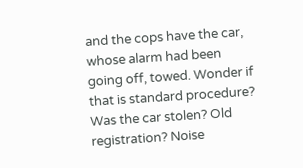and the cops have the car, whose alarm had been going off, towed. Wonder if that is standard procedure? Was the car stolen? Old registration? Noise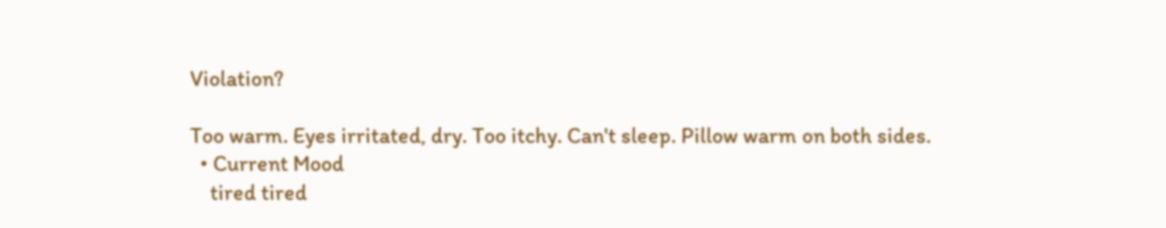Violation?

Too warm. Eyes irritated, dry. Too itchy. Can't sleep. Pillow warm on both sides.
  • Current Mood
    tired tired